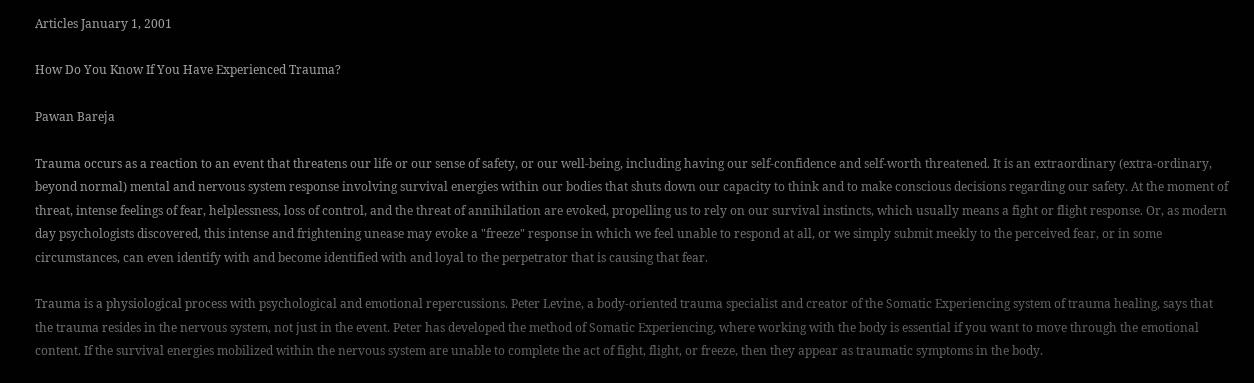Articles January 1, 2001

How Do You Know If You Have Experienced Trauma?

Pawan Bareja

Trauma occurs as a reaction to an event that threatens our life or our sense of safety, or our well-being, including having our self-confidence and self-worth threatened. It is an extraordinary (extra-ordinary, beyond normal) mental and nervous system response involving survival energies within our bodies that shuts down our capacity to think and to make conscious decisions regarding our safety. At the moment of threat, intense feelings of fear, helplessness, loss of control, and the threat of annihilation are evoked, propelling us to rely on our survival instincts, which usually means a fight or flight response. Or, as modern day psychologists discovered, this intense and frightening unease may evoke a "freeze" response in which we feel unable to respond at all, or we simply submit meekly to the perceived fear, or in some circumstances, can even identify with and become identified with and loyal to the perpetrator that is causing that fear.

Trauma is a physiological process with psychological and emotional repercussions. Peter Levine, a body-oriented trauma specialist and creator of the Somatic Experiencing system of trauma healing, says that the trauma resides in the nervous system, not just in the event. Peter has developed the method of Somatic Experiencing, where working with the body is essential if you want to move through the emotional content. If the survival energies mobilized within the nervous system are unable to complete the act of fight, flight, or freeze, then they appear as traumatic symptoms in the body.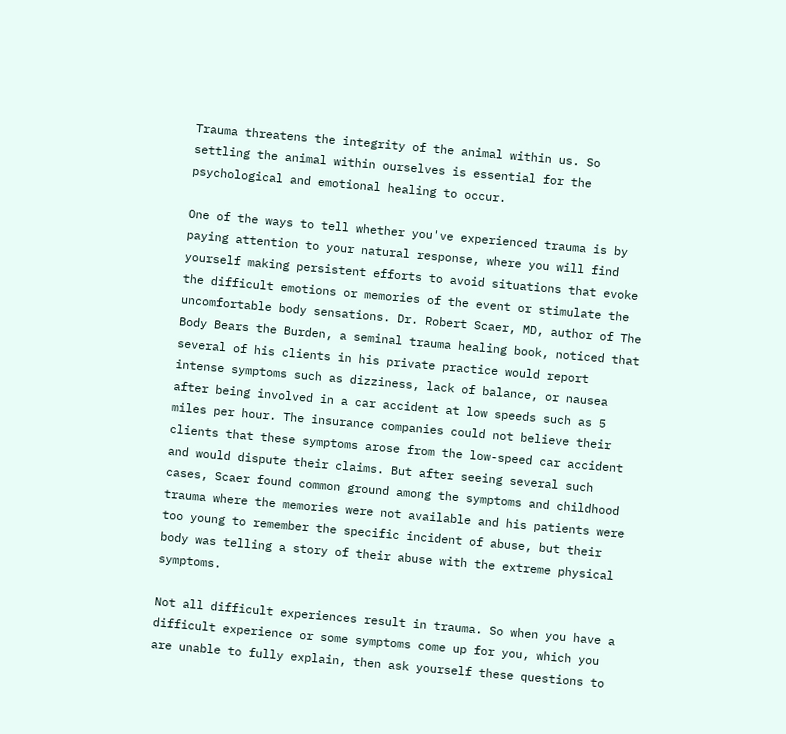Trauma threatens the integrity of the animal within us. So settling the animal within ourselves is essential for the psychological and emotional healing to occur.

One of the ways to tell whether you've experienced trauma is by paying attention to your natural response, where you will find yourself making persistent efforts to avoid situations that evoke the difficult emotions or memories of the event or stimulate the uncomfortable body sensations. Dr. Robert Scaer, MD, author of The Body Bears the Burden, a seminal trauma healing book, noticed that several of his clients in his private practice would report intense symptoms such as dizziness, lack of balance, or nausea after being involved in a car accident at low speeds such as 5 miles per hour. The insurance companies could not believe their clients that these symptoms arose from the low-speed car accident and would dispute their claims. But after seeing several such cases, Scaer found common ground among the symptoms and childhood trauma where the memories were not available and his patients were too young to remember the specific incident of abuse, but their body was telling a story of their abuse with the extreme physical symptoms.

Not all difficult experiences result in trauma. So when you have a difficult experience or some symptoms come up for you, which you are unable to fully explain, then ask yourself these questions to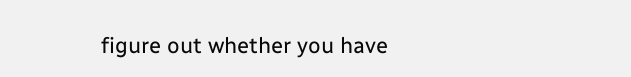figure out whether you have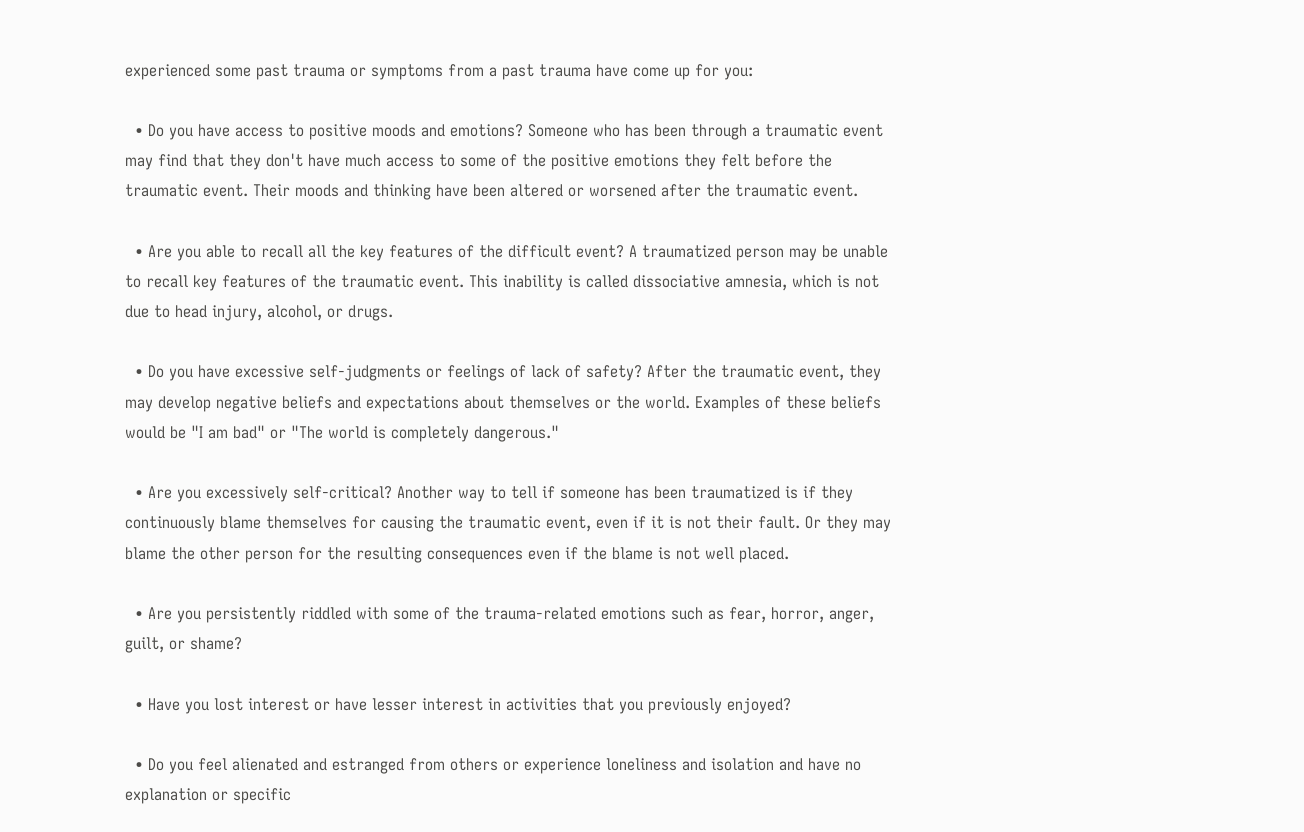experienced some past trauma or symptoms from a past trauma have come up for you:

  • Do you have access to positive moods and emotions? Someone who has been through a traumatic event may find that they don't have much access to some of the positive emotions they felt before the traumatic event. Their moods and thinking have been altered or worsened after the traumatic event.

  • Are you able to recall all the key features of the difficult event? A traumatized person may be unable to recall key features of the traumatic event. This inability is called dissociative amnesia, which is not due to head injury, alcohol, or drugs.

  • Do you have excessive self-judgments or feelings of lack of safety? After the traumatic event, they may develop negative beliefs and expectations about themselves or the world. Examples of these beliefs would be "I am bad" or "The world is completely dangerous."

  • Are you excessively self-critical? Another way to tell if someone has been traumatized is if they continuously blame themselves for causing the traumatic event, even if it is not their fault. Or they may blame the other person for the resulting consequences even if the blame is not well placed.

  • Are you persistently riddled with some of the trauma-related emotions such as fear, horror, anger, guilt, or shame?

  • Have you lost interest or have lesser interest in activities that you previously enjoyed?

  • Do you feel alienated and estranged from others or experience loneliness and isolation and have no explanation or specific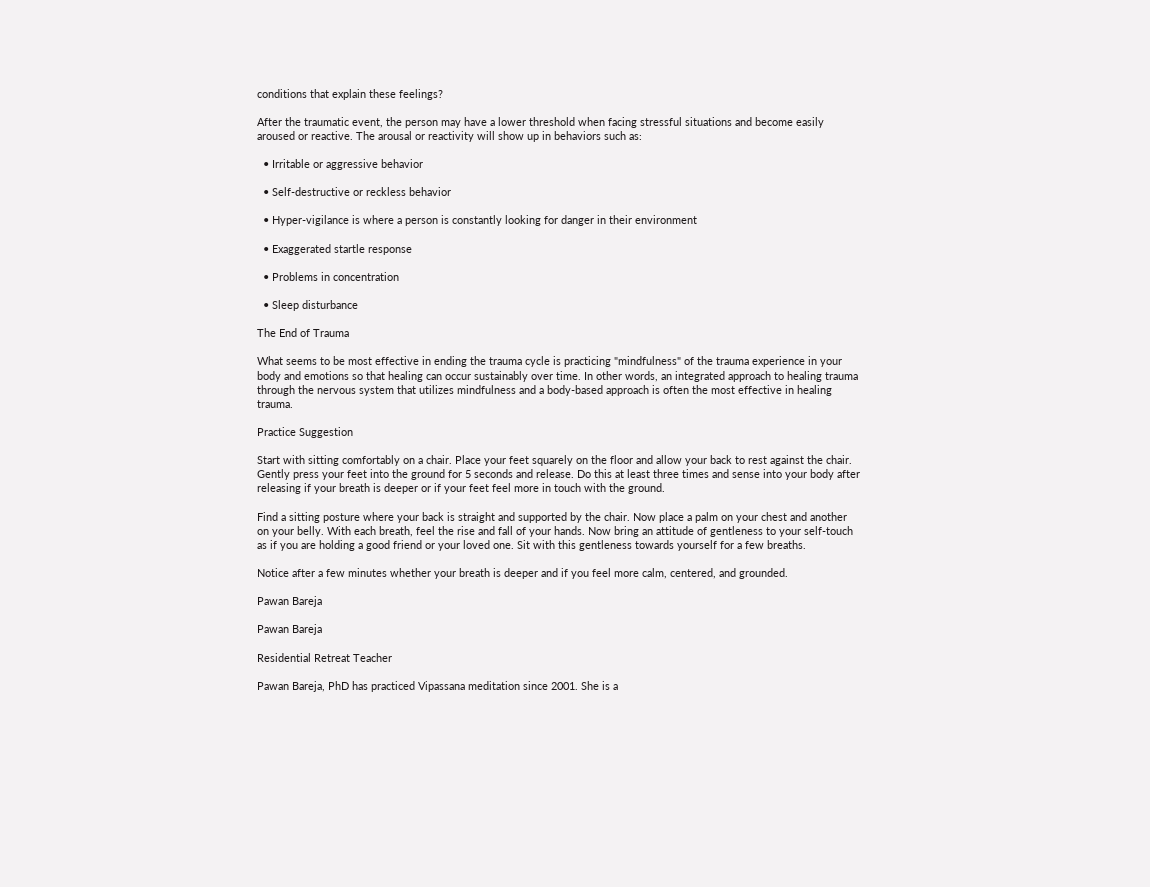conditions that explain these feelings?

After the traumatic event, the person may have a lower threshold when facing stressful situations and become easily aroused or reactive. The arousal or reactivity will show up in behaviors such as:

  • Irritable or aggressive behavior

  • Self-destructive or reckless behavior

  • Hyper-vigilance is where a person is constantly looking for danger in their environment

  • Exaggerated startle response

  • Problems in concentration

  • Sleep disturbance

The End of Trauma

What seems to be most effective in ending the trauma cycle is practicing "mindfulness" of the trauma experience in your body and emotions so that healing can occur sustainably over time. In other words, an integrated approach to healing trauma through the nervous system that utilizes mindfulness and a body-based approach is often the most effective in healing trauma.

Practice Suggestion

Start with sitting comfortably on a chair. Place your feet squarely on the floor and allow your back to rest against the chair. Gently press your feet into the ground for 5 seconds and release. Do this at least three times and sense into your body after releasing if your breath is deeper or if your feet feel more in touch with the ground.

Find a sitting posture where your back is straight and supported by the chair. Now place a palm on your chest and another on your belly. With each breath, feel the rise and fall of your hands. Now bring an attitude of gentleness to your self-touch as if you are holding a good friend or your loved one. Sit with this gentleness towards yourself for a few breaths.

Notice after a few minutes whether your breath is deeper and if you feel more calm, centered, and grounded.

Pawan Bareja

Pawan Bareja

Residential Retreat Teacher

Pawan Bareja, PhD has practiced Vipassana meditation since 2001. She is a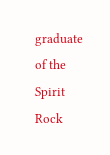graduate of the Spirit Rock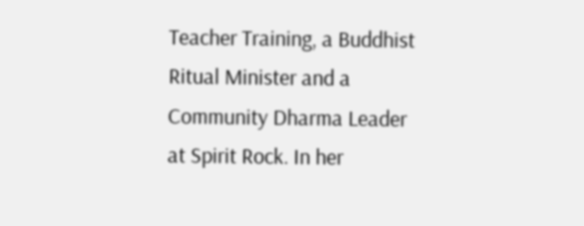Teacher Training, a Buddhist Ritual Minister and a Community Dharma Leader at Spirit Rock. In her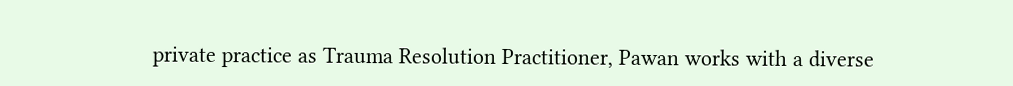private practice as Trauma Resolution Practitioner, Pawan works with a diverse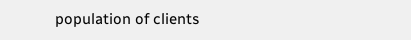population of clients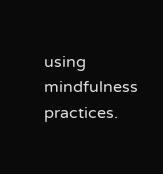using mindfulness practices.